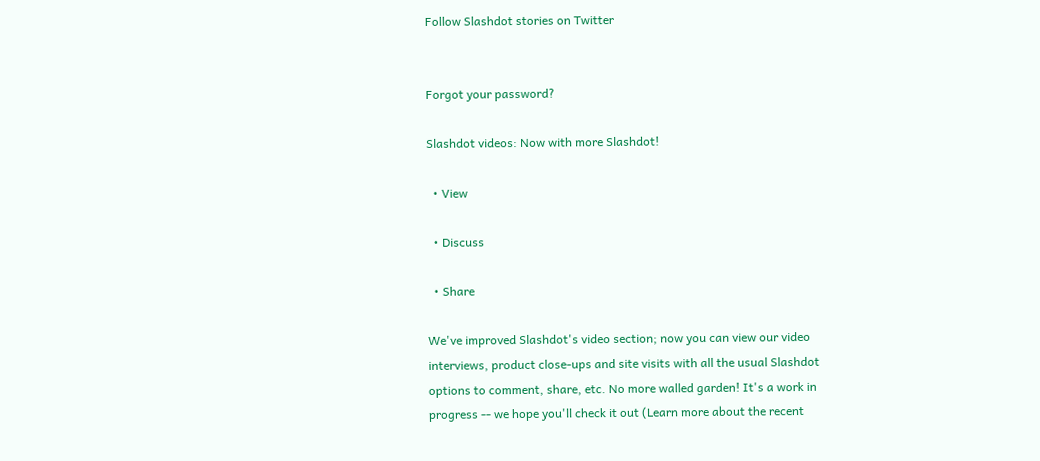Follow Slashdot stories on Twitter


Forgot your password?

Slashdot videos: Now with more Slashdot!

  • View

  • Discuss

  • Share

We've improved Slashdot's video section; now you can view our video interviews, product close-ups and site visits with all the usual Slashdot options to comment, share, etc. No more walled garden! It's a work in progress -- we hope you'll check it out (Learn more about the recent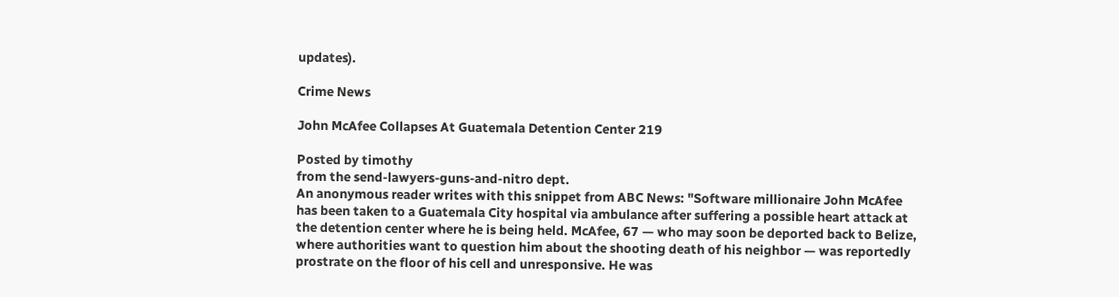updates).

Crime News

John McAfee Collapses At Guatemala Detention Center 219

Posted by timothy
from the send-lawyers-guns-and-nitro dept.
An anonymous reader writes with this snippet from ABC News: "Software millionaire John McAfee has been taken to a Guatemala City hospital via ambulance after suffering a possible heart attack at the detention center where he is being held. McAfee, 67 — who may soon be deported back to Belize, where authorities want to question him about the shooting death of his neighbor — was reportedly prostrate on the floor of his cell and unresponsive. He was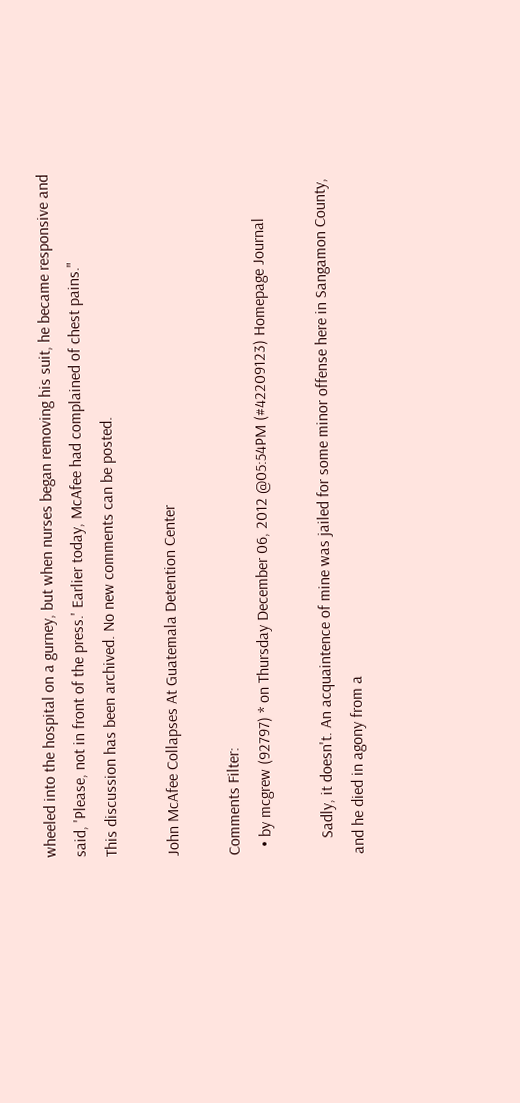wheeled into the hospital on a gurney, but when nurses began removing his suit, he became responsive and said, 'Please, not in front of the press.' Earlier today, McAfee had complained of chest pains."
This discussion has been archived. No new comments can be posted.

John McAfee Collapses At Guatemala Detention Center

Comments Filter:
  • by mcgrew (92797) * on Thursday December 06, 2012 @05:54PM (#42209123) Homepage Journal

    Sadly, it doesn't. An acquaintence of mine was jailed for some minor offense here in Sangamon County, and he died in agony from a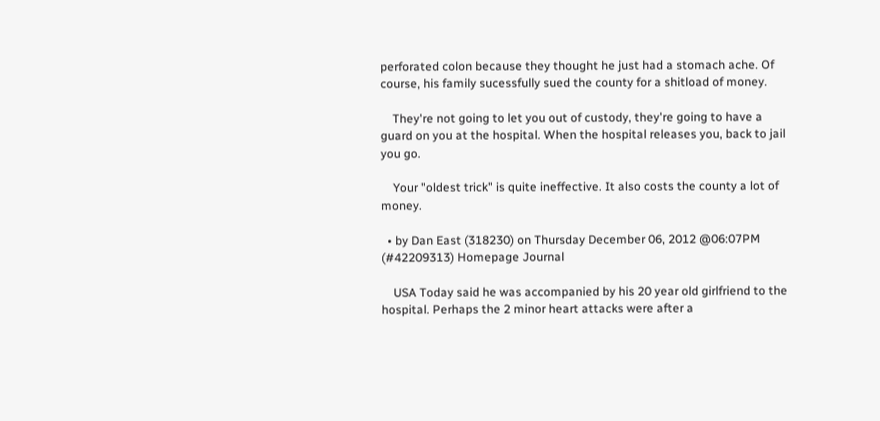perforated colon because they thought he just had a stomach ache. Of course, his family sucessfully sued the county for a shitload of money.

    They're not going to let you out of custody, they're going to have a guard on you at the hospital. When the hospital releases you, back to jail you go.

    Your "oldest trick" is quite ineffective. It also costs the county a lot of money.

  • by Dan East (318230) on Thursday December 06, 2012 @06:07PM (#42209313) Homepage Journal

    USA Today said he was accompanied by his 20 year old girlfriend to the hospital. Perhaps the 2 minor heart attacks were after a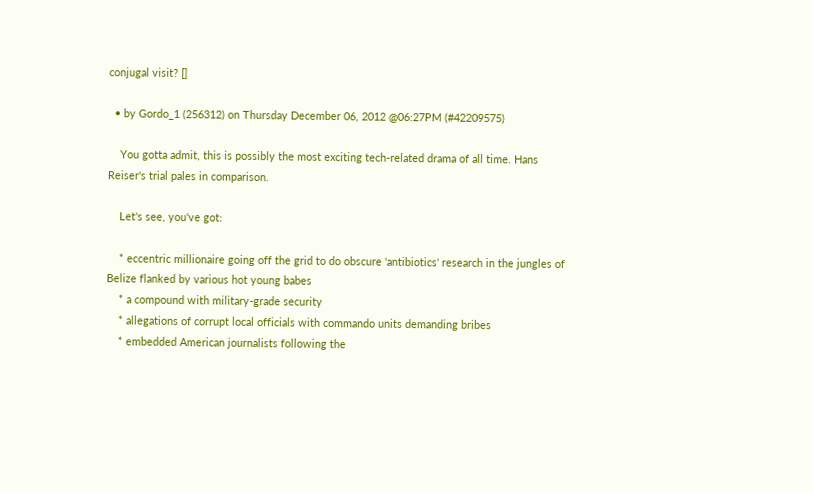conjugal visit? []

  • by Gordo_1 (256312) on Thursday December 06, 2012 @06:27PM (#42209575)

    You gotta admit, this is possibly the most exciting tech-related drama of all time. Hans Reiser's trial pales in comparison.

    Let's see, you've got:

    * eccentric millionaire going off the grid to do obscure 'antibiotics' research in the jungles of Belize flanked by various hot young babes
    * a compound with military-grade security
    * allegations of corrupt local officials with commando units demanding bribes
    * embedded American journalists following the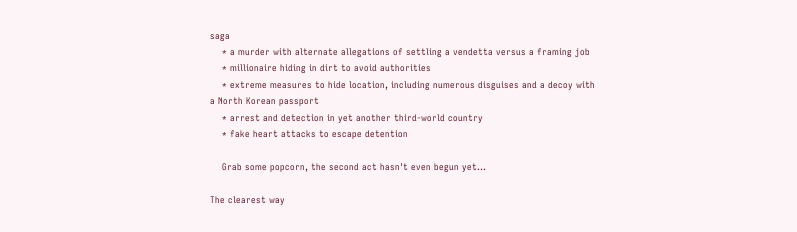saga
    * a murder with alternate allegations of settling a vendetta versus a framing job
    * millionaire hiding in dirt to avoid authorities
    * extreme measures to hide location, including numerous disguises and a decoy with a North Korean passport
    * arrest and detection in yet another third-world country
    * fake heart attacks to escape detention

    Grab some popcorn, the second act hasn't even begun yet...

The clearest way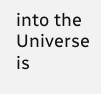into the Universe is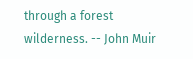through a forest wilderness. -- John Muir